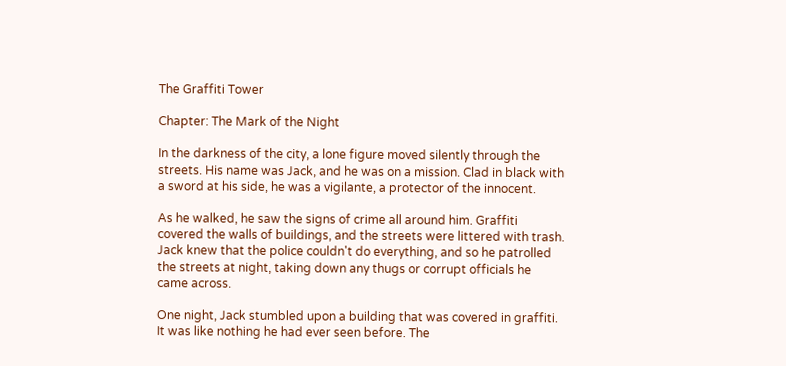The Graffiti Tower

Chapter: The Mark of the Night

In the darkness of the city, a lone figure moved silently through the streets. His name was Jack, and he was on a mission. Clad in black with a sword at his side, he was a vigilante, a protector of the innocent.

As he walked, he saw the signs of crime all around him. Graffiti covered the walls of buildings, and the streets were littered with trash. Jack knew that the police couldn't do everything, and so he patrolled the streets at night, taking down any thugs or corrupt officials he came across.

One night, Jack stumbled upon a building that was covered in graffiti. It was like nothing he had ever seen before. The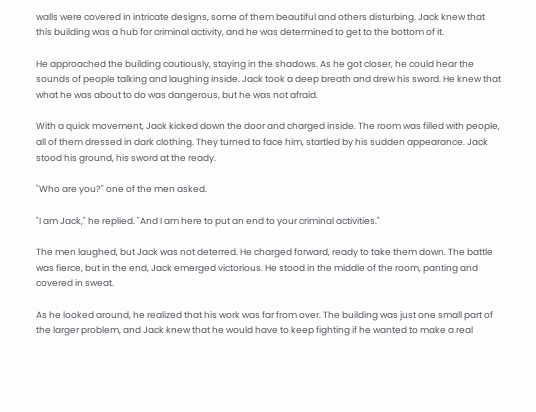walls were covered in intricate designs, some of them beautiful and others disturbing. Jack knew that this building was a hub for criminal activity, and he was determined to get to the bottom of it.

He approached the building cautiously, staying in the shadows. As he got closer, he could hear the sounds of people talking and laughing inside. Jack took a deep breath and drew his sword. He knew that what he was about to do was dangerous, but he was not afraid.

With a quick movement, Jack kicked down the door and charged inside. The room was filled with people, all of them dressed in dark clothing. They turned to face him, startled by his sudden appearance. Jack stood his ground, his sword at the ready.

"Who are you?" one of the men asked.

"I am Jack," he replied. "And I am here to put an end to your criminal activities."

The men laughed, but Jack was not deterred. He charged forward, ready to take them down. The battle was fierce, but in the end, Jack emerged victorious. He stood in the middle of the room, panting and covered in sweat.

As he looked around, he realized that his work was far from over. The building was just one small part of the larger problem, and Jack knew that he would have to keep fighting if he wanted to make a real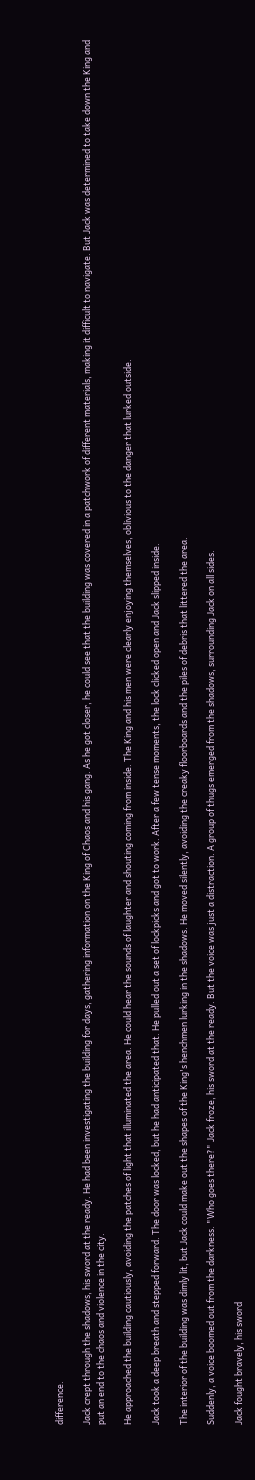difference.

Jack crept through the shadows, his sword at the ready. He had been investigating the building for days, gathering information on the King of Chaos and his gang. As he got closer, he could see that the building was covered in a patchwork of different materials, making it difficult to navigate. But Jack was determined to take down the King and put an end to the chaos and violence in the city.

He approached the building cautiously, avoiding the patches of light that illuminated the area. He could hear the sounds of laughter and shouting coming from inside. The King and his men were clearly enjoying themselves, oblivious to the danger that lurked outside.

Jack took a deep breath and stepped forward. The door was locked, but he had anticipated that. He pulled out a set of lockpicks and got to work. After a few tense moments, the lock clicked open and Jack slipped inside.

The interior of the building was dimly lit, but Jack could make out the shapes of the King's henchmen lurking in the shadows. He moved silently, avoiding the creaky floorboards and the piles of debris that littered the area.

Suddenly, a voice boomed out from the darkness. "Who goes there?" Jack froze, his sword at the ready. But the voice was just a distraction. A group of thugs emerged from the shadows, surrounding Jack on all sides.

Jack fought bravely, his sword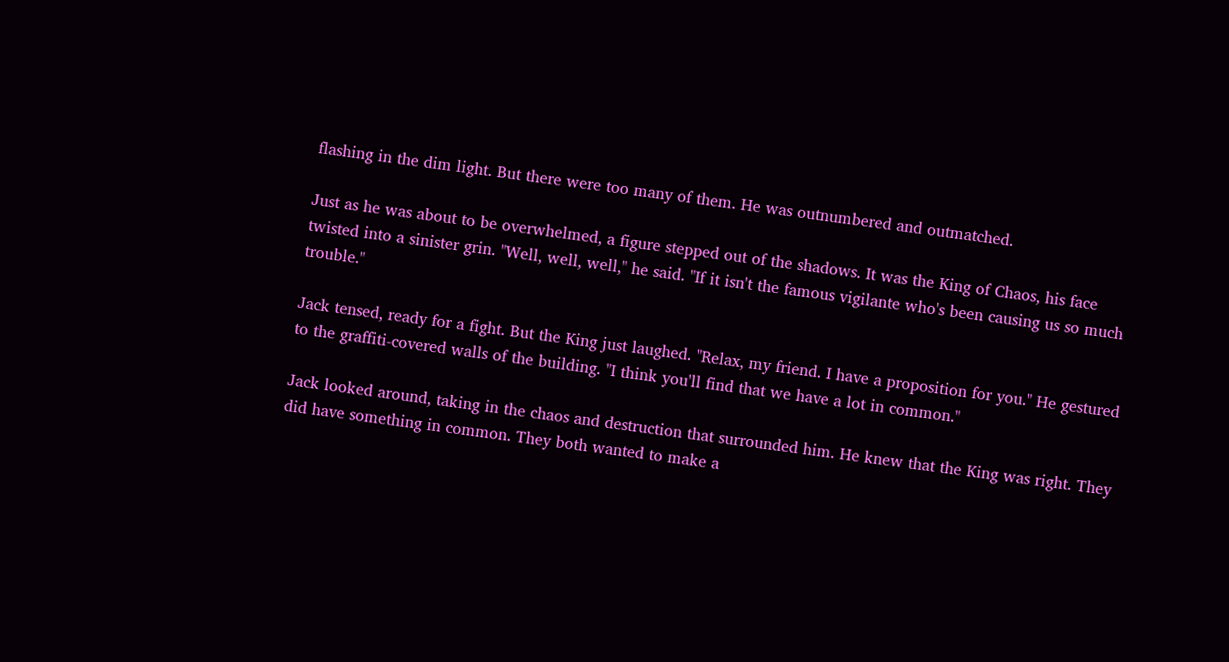flashing in the dim light. But there were too many of them. He was outnumbered and outmatched.

Just as he was about to be overwhelmed, a figure stepped out of the shadows. It was the King of Chaos, his face twisted into a sinister grin. "Well, well, well," he said. "If it isn't the famous vigilante who's been causing us so much trouble."

Jack tensed, ready for a fight. But the King just laughed. "Relax, my friend. I have a proposition for you." He gestured to the graffiti-covered walls of the building. "I think you'll find that we have a lot in common."

Jack looked around, taking in the chaos and destruction that surrounded him. He knew that the King was right. They did have something in common. They both wanted to make a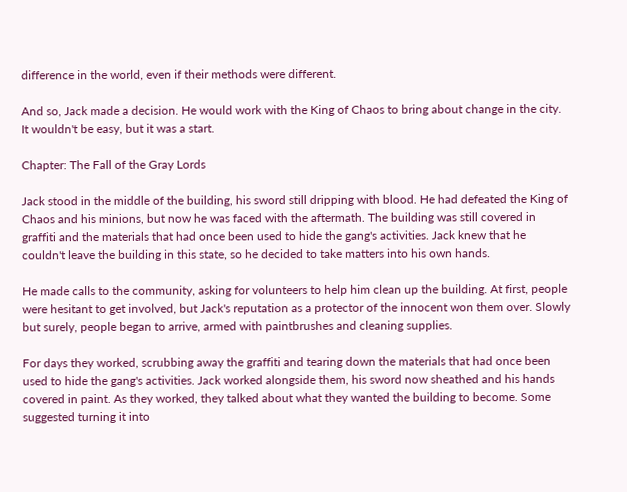difference in the world, even if their methods were different.

And so, Jack made a decision. He would work with the King of Chaos to bring about change in the city. It wouldn't be easy, but it was a start.

Chapter: The Fall of the Gray Lords

Jack stood in the middle of the building, his sword still dripping with blood. He had defeated the King of Chaos and his minions, but now he was faced with the aftermath. The building was still covered in graffiti and the materials that had once been used to hide the gang's activities. Jack knew that he couldn't leave the building in this state, so he decided to take matters into his own hands.

He made calls to the community, asking for volunteers to help him clean up the building. At first, people were hesitant to get involved, but Jack's reputation as a protector of the innocent won them over. Slowly but surely, people began to arrive, armed with paintbrushes and cleaning supplies.

For days they worked, scrubbing away the graffiti and tearing down the materials that had once been used to hide the gang's activities. Jack worked alongside them, his sword now sheathed and his hands covered in paint. As they worked, they talked about what they wanted the building to become. Some suggested turning it into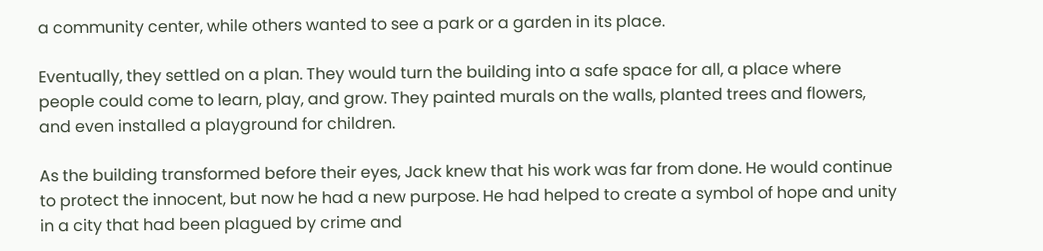a community center, while others wanted to see a park or a garden in its place.

Eventually, they settled on a plan. They would turn the building into a safe space for all, a place where people could come to learn, play, and grow. They painted murals on the walls, planted trees and flowers, and even installed a playground for children.

As the building transformed before their eyes, Jack knew that his work was far from done. He would continue to protect the innocent, but now he had a new purpose. He had helped to create a symbol of hope and unity in a city that had been plagued by crime and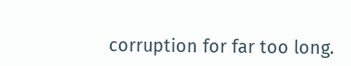corruption for far too long.